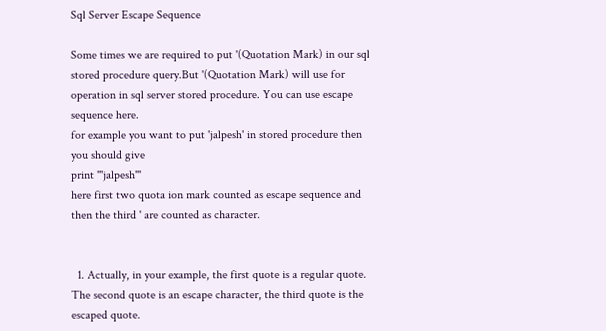Sql Server Escape Sequence

Some times we are required to put '(Quotation Mark) in our sql stored procedure query.But '(Quotation Mark) will use for operation in sql server stored procedure. You can use escape sequence here.
for example you want to put 'jalpesh' in stored procedure then you should give
print '''jalpesh'''
here first two quota ion mark counted as escape sequence and then the third ' are counted as character.


  1. Actually, in your example, the first quote is a regular quote. The second quote is an escape character, the third quote is the escaped quote.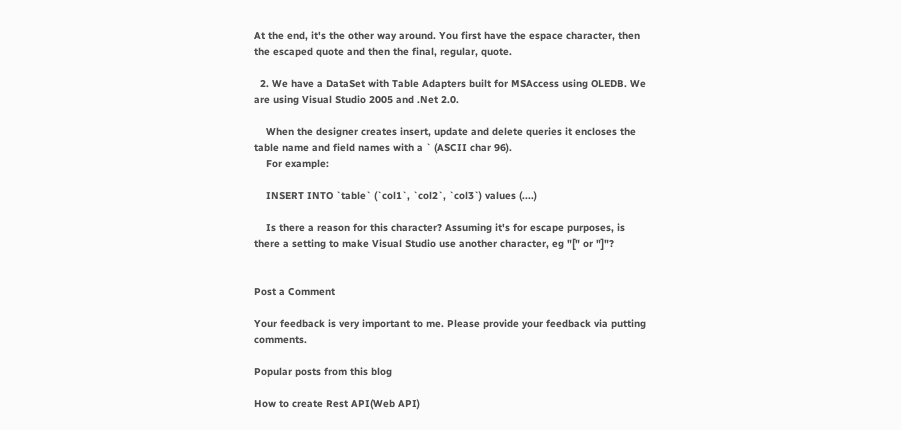At the end, it's the other way around. You first have the espace character, then the escaped quote and then the final, regular, quote.

  2. We have a DataSet with Table Adapters built for MSAccess using OLEDB. We are using Visual Studio 2005 and .Net 2.0.

    When the designer creates insert, update and delete queries it encloses the table name and field names with a ` (ASCII char 96).
    For example:

    INSERT INTO `table` (`col1`, `col2`, `col3`) values (....)

    Is there a reason for this character? Assuming it's for escape purposes, is there a setting to make Visual Studio use another character, eg "[" or "]"?


Post a Comment

Your feedback is very important to me. Please provide your feedback via putting comments.

Popular posts from this blog

How to create Rest API(Web API)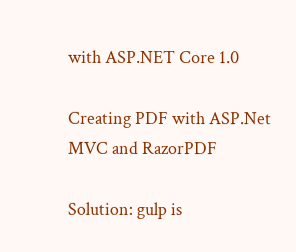with ASP.NET Core 1.0

Creating PDF with ASP.Net MVC and RazorPDF

Solution: gulp is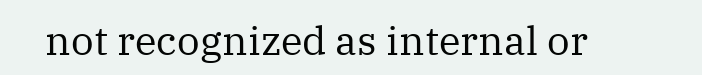not recognized as internal or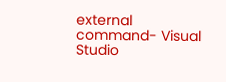external command- Visual Studio